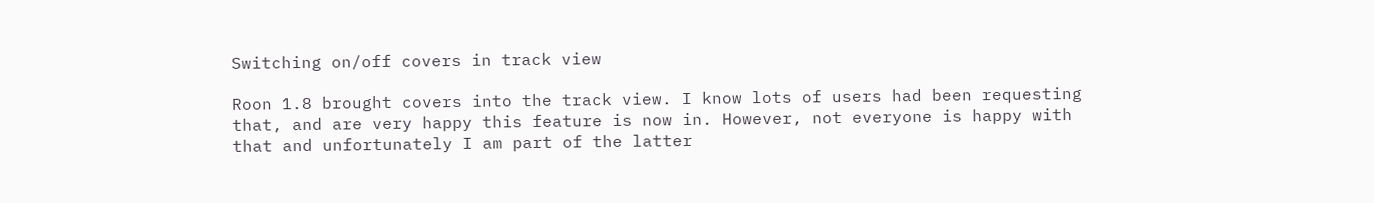Switching on/off covers in track view

Roon 1.8 brought covers into the track view. I know lots of users had been requesting that, and are very happy this feature is now in. However, not everyone is happy with that and unfortunately I am part of the latter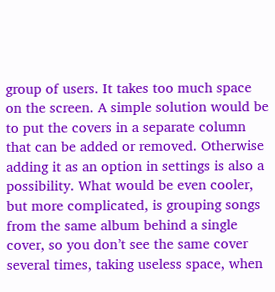group of users. It takes too much space on the screen. A simple solution would be to put the covers in a separate column that can be added or removed. Otherwise adding it as an option in settings is also a possibility. What would be even cooler, but more complicated, is grouping songs from the same album behind a single cover, so you don’t see the same cover several times, taking useless space, when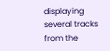displaying several tracks from the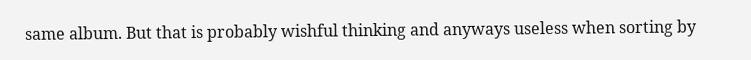same album. But that is probably wishful thinking and anyways useless when sorting by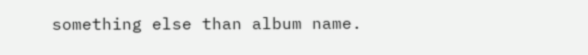something else than album name.